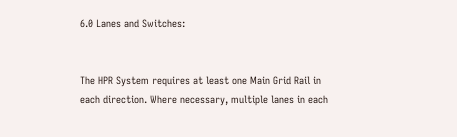6.0 Lanes and Switches:


The HPR System requires at least one Main Grid Rail in each direction. Where necessary, multiple lanes in each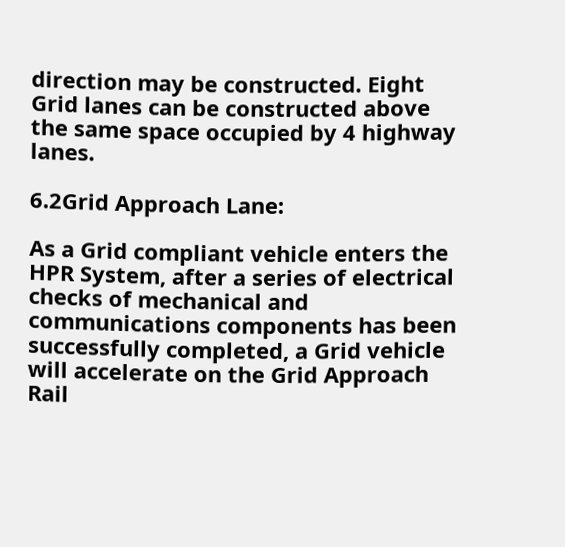direction may be constructed. Eight Grid lanes can be constructed above the same space occupied by 4 highway lanes.

6.2Grid Approach Lane:

As a Grid compliant vehicle enters the HPR System, after a series of electrical checks of mechanical and communications components has been successfully completed, a Grid vehicle will accelerate on the Grid Approach Rail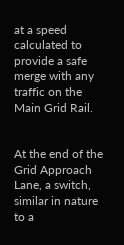at a speed calculated to provide a safe merge with any traffic on the Main Grid Rail.


At the end of the Grid Approach Lane, a switch, similar in nature to a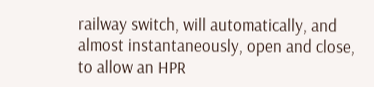railway switch, will automatically, and almost instantaneously, open and close, to allow an HPR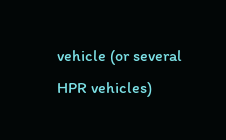vehicle (or several HPR vehicles)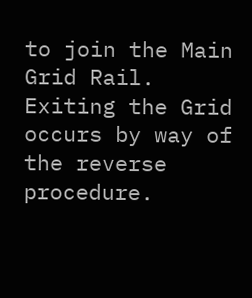to join the Main Grid Rail. Exiting the Grid occurs by way of the reverse procedure.